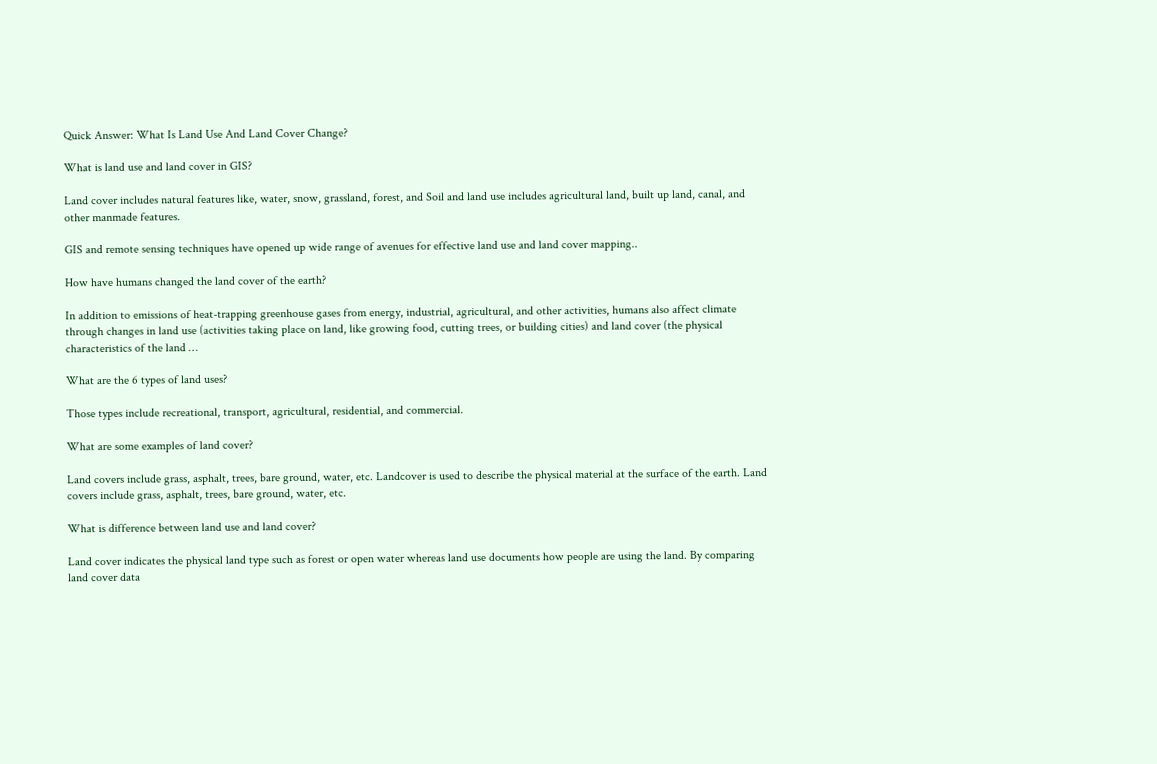Quick Answer: What Is Land Use And Land Cover Change?

What is land use and land cover in GIS?

Land cover includes natural features like, water, snow, grassland, forest, and Soil and land use includes agricultural land, built up land, canal, and other manmade features.

GIS and remote sensing techniques have opened up wide range of avenues for effective land use and land cover mapping..

How have humans changed the land cover of the earth?

In addition to emissions of heat-trapping greenhouse gases from energy, industrial, agricultural, and other activities, humans also affect climate through changes in land use (activities taking place on land, like growing food, cutting trees, or building cities) and land cover (the physical characteristics of the land …

What are the 6 types of land uses?

Those types include recreational, transport, agricultural, residential, and commercial.

What are some examples of land cover?

Land covers include grass, asphalt, trees, bare ground, water, etc. Landcover is used to describe the physical material at the surface of the earth. Land covers include grass, asphalt, trees, bare ground, water, etc.

What is difference between land use and land cover?

Land cover indicates the physical land type such as forest or open water whereas land use documents how people are using the land. By comparing land cover data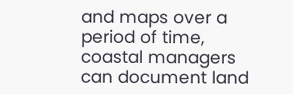and maps over a period of time, coastal managers can document land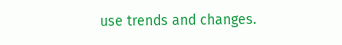use trends and changes.